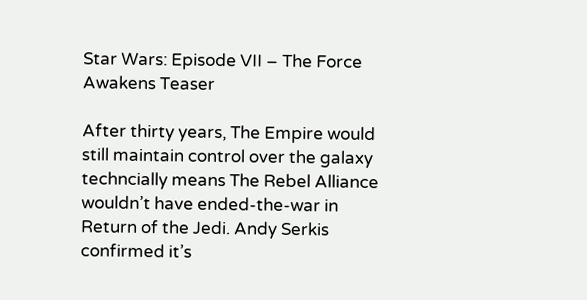Star Wars: Episode VII – The Force Awakens Teaser

After thirty years, The Empire would still maintain control over the galaxy techncially means The Rebel Alliance wouldn’t have ended-the-war in Return of the Jedi. Andy Serkis confirmed it’s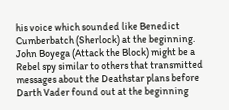his voice which sounded like Benedict Cumberbatch (Sherlock) at the beginning. John Boyega (Attack the Block) might be a Rebel spy similar to others that transmitted messages about the Deathstar plans before Darth Vader found out at the beginning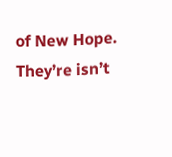of New Hope. They’re isn’t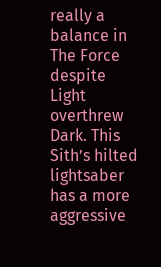really a balance in The Force despite Light overthrew Dark. This Sith’s hilted lightsaber has a more aggressive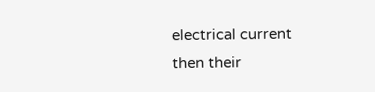electrical current then their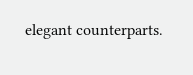elegant counterparts.